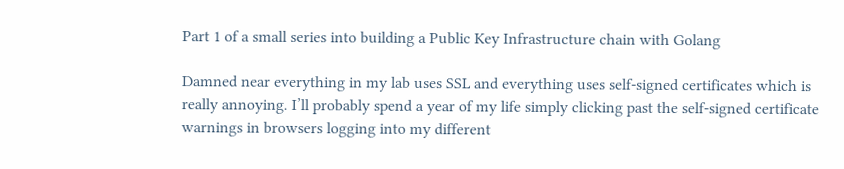Part 1 of a small series into building a Public Key Infrastructure chain with Golang

Damned near everything in my lab uses SSL and everything uses self-signed certificates which is really annoying. I’ll probably spend a year of my life simply clicking past the self-signed certificate warnings in browsers logging into my different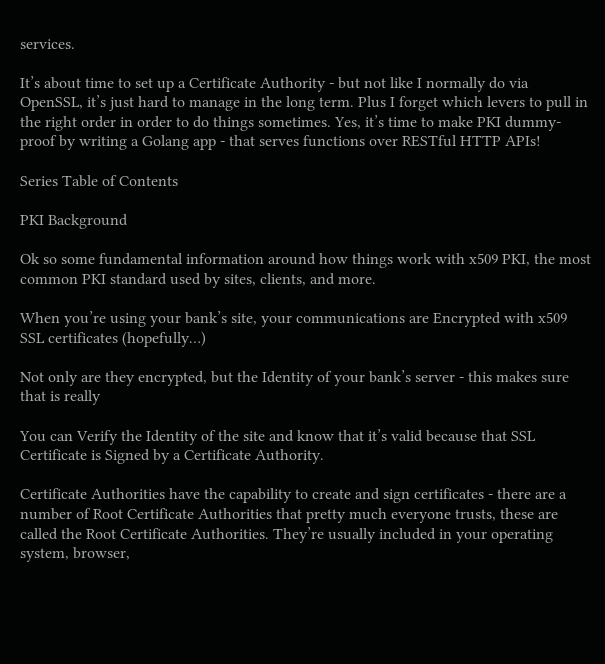services.

It’s about time to set up a Certificate Authority - but not like I normally do via OpenSSL, it’s just hard to manage in the long term. Plus I forget which levers to pull in the right order in order to do things sometimes. Yes, it’s time to make PKI dummy-proof by writing a Golang app - that serves functions over RESTful HTTP APIs!

Series Table of Contents

PKI Background

Ok so some fundamental information around how things work with x509 PKI, the most common PKI standard used by sites, clients, and more.

When you’re using your bank’s site, your communications are Encrypted with x509 SSL certificates (hopefully…)

Not only are they encrypted, but the Identity of your bank’s server - this makes sure that is really

You can Verify the Identity of the site and know that it’s valid because that SSL Certificate is Signed by a Certificate Authority.

Certificate Authorities have the capability to create and sign certificates - there are a number of Root Certificate Authorities that pretty much everyone trusts, these are called the Root Certificate Authorities. They’re usually included in your operating system, browser,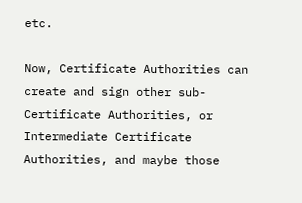etc.

Now, Certificate Authorities can create and sign other sub-Certificate Authorities, or Intermediate Certificate Authorities, and maybe those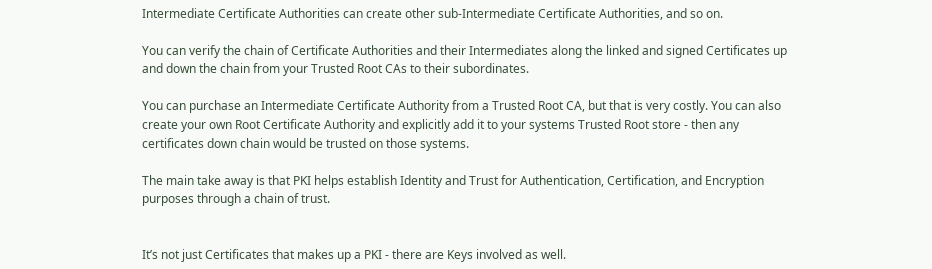Intermediate Certificate Authorities can create other sub-Intermediate Certificate Authorities, and so on.

You can verify the chain of Certificate Authorities and their Intermediates along the linked and signed Certificates up and down the chain from your Trusted Root CAs to their subordinates.

You can purchase an Intermediate Certificate Authority from a Trusted Root CA, but that is very costly. You can also create your own Root Certificate Authority and explicitly add it to your systems Trusted Root store - then any certificates down chain would be trusted on those systems.

The main take away is that PKI helps establish Identity and Trust for Authentication, Certification, and Encryption purposes through a chain of trust.


It’s not just Certificates that makes up a PKI - there are Keys involved as well.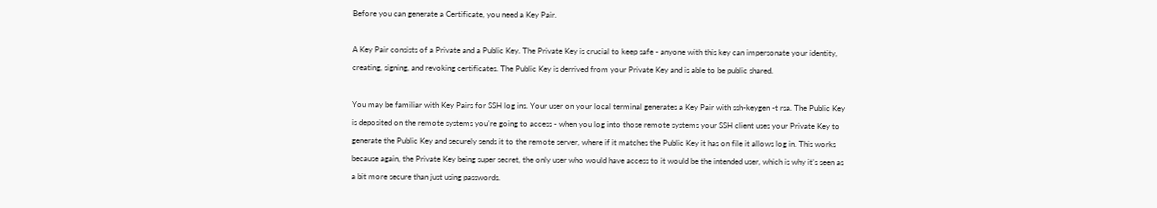Before you can generate a Certificate, you need a Key Pair.

A Key Pair consists of a Private and a Public Key. The Private Key is crucial to keep safe - anyone with this key can impersonate your identity, creating, signing, and revoking certificates. The Public Key is derrived from your Private Key and is able to be public shared.

You may be familiar with Key Pairs for SSH log ins. Your user on your local terminal generates a Key Pair with ssh-keygen -t rsa. The Public Key is deposited on the remote systems you’re going to access - when you log into those remote systems your SSH client uses your Private Key to generate the Public Key and securely sends it to the remote server, where if it matches the Public Key it has on file it allows log in. This works because again, the Private Key being super secret, the only user who would have access to it would be the intended user, which is why it’s seen as a bit more secure than just using passwords.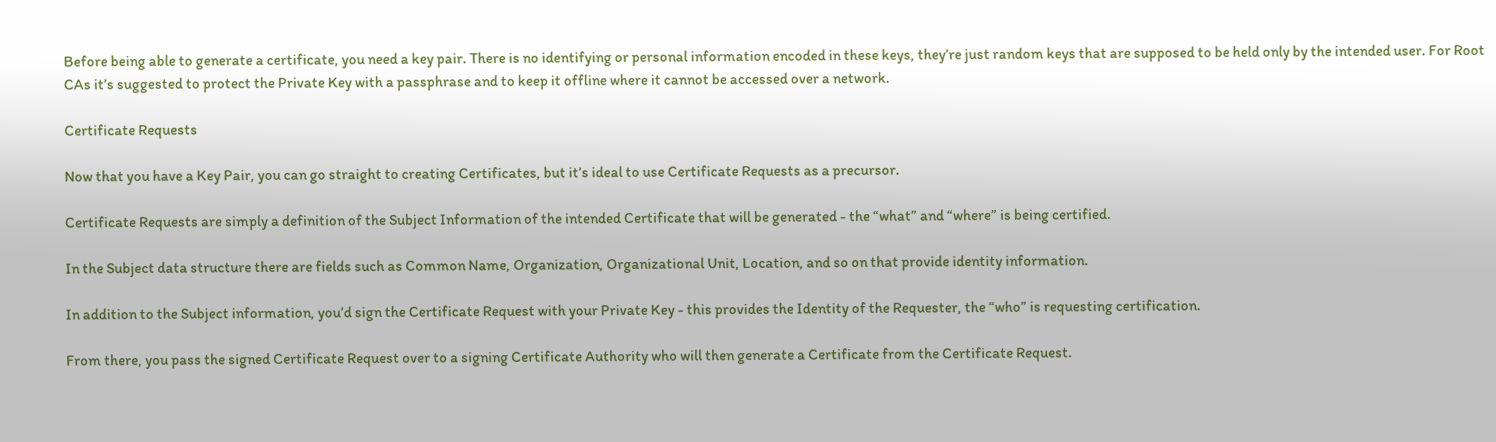Before being able to generate a certificate, you need a key pair. There is no identifying or personal information encoded in these keys, they’re just random keys that are supposed to be held only by the intended user. For Root CAs it’s suggested to protect the Private Key with a passphrase and to keep it offline where it cannot be accessed over a network.

Certificate Requests

Now that you have a Key Pair, you can go straight to creating Certificates, but it’s ideal to use Certificate Requests as a precursor.

Certificate Requests are simply a definition of the Subject Information of the intended Certificate that will be generated - the “what” and “where” is being certified.

In the Subject data structure there are fields such as Common Name, Organization, Organizational Unit, Location, and so on that provide identity information.

In addition to the Subject information, you’d sign the Certificate Request with your Private Key - this provides the Identity of the Requester, the “who” is requesting certification.

From there, you pass the signed Certificate Request over to a signing Certificate Authority who will then generate a Certificate from the Certificate Request.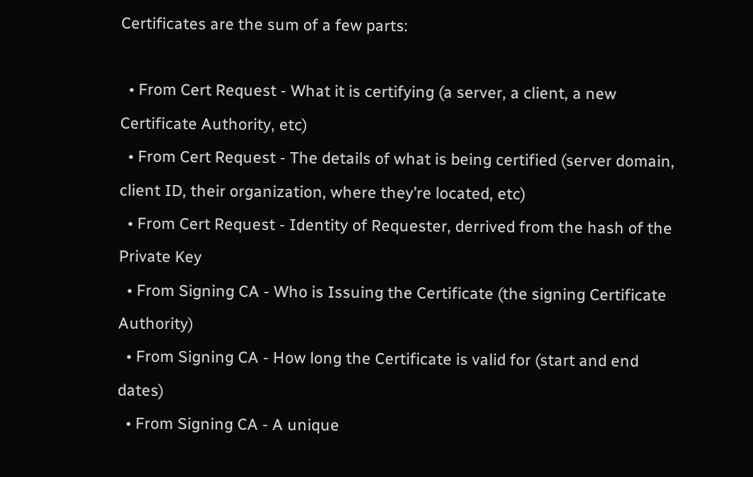Certificates are the sum of a few parts:

  • From Cert Request - What it is certifying (a server, a client, a new Certificate Authority, etc)
  • From Cert Request - The details of what is being certified (server domain, client ID, their organization, where they’re located, etc)
  • From Cert Request - Identity of Requester, derrived from the hash of the Private Key
  • From Signing CA - Who is Issuing the Certificate (the signing Certificate Authority)
  • From Signing CA - How long the Certificate is valid for (start and end dates)
  • From Signing CA - A unique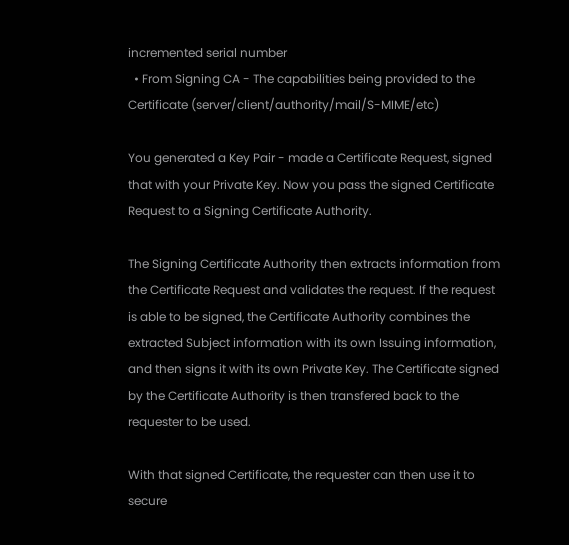incremented serial number
  • From Signing CA - The capabilities being provided to the Certificate (server/client/authority/mail/S-MIME/etc)

You generated a Key Pair - made a Certificate Request, signed that with your Private Key. Now you pass the signed Certificate Request to a Signing Certificate Authority.

The Signing Certificate Authority then extracts information from the Certificate Request and validates the request. If the request is able to be signed, the Certificate Authority combines the extracted Subject information with its own Issuing information, and then signs it with its own Private Key. The Certificate signed by the Certificate Authority is then transfered back to the requester to be used.

With that signed Certificate, the requester can then use it to secure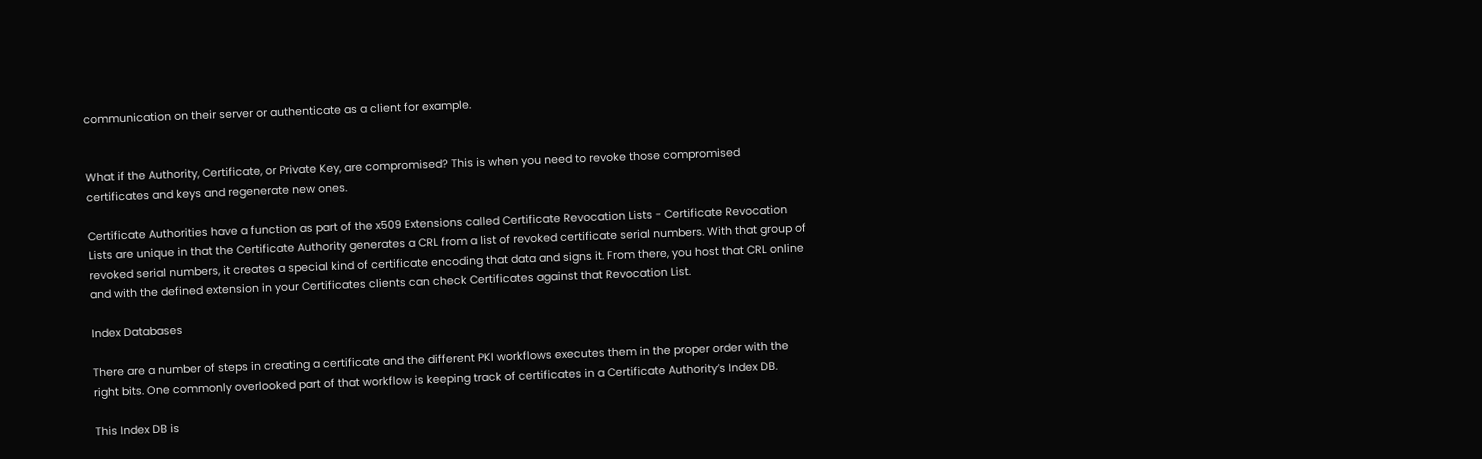communication on their server or authenticate as a client for example.


What if the Authority, Certificate, or Private Key, are compromised? This is when you need to revoke those compromised certificates and keys and regenerate new ones.

Certificate Authorities have a function as part of the x509 Extensions called Certificate Revocation Lists - Certificate Revocation Lists are unique in that the Certificate Authority generates a CRL from a list of revoked certificate serial numbers. With that group of revoked serial numbers, it creates a special kind of certificate encoding that data and signs it. From there, you host that CRL online and with the defined extension in your Certificates clients can check Certificates against that Revocation List.

Index Databases

There are a number of steps in creating a certificate and the different PKI workflows executes them in the proper order with the right bits. One commonly overlooked part of that workflow is keeping track of certificates in a Certificate Authority’s Index DB.

This Index DB is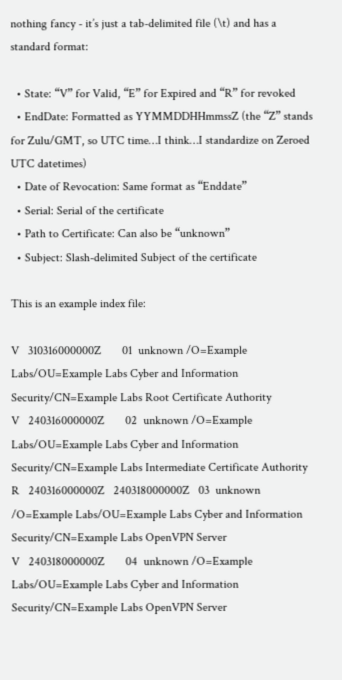nothing fancy - it’s just a tab-delimited file (\t) and has a standard format:

  • State: “V” for Valid, “E” for Expired and “R” for revoked
  • EndDate: Formatted as YYMMDDHHmmssZ (the “Z” stands for Zulu/GMT, so UTC time…I think…I standardize on Zeroed UTC datetimes)
  • Date of Revocation: Same format as “Enddate”
  • Serial: Serial of the certificate
  • Path to Certificate: Can also be “unknown”
  • Subject: Slash-delimited Subject of the certificate

This is an example index file:

V   310316000000Z       01  unknown /O=Example Labs/OU=Example Labs Cyber and Information Security/CN=Example Labs Root Certificate Authority
V   240316000000Z       02  unknown /O=Example Labs/OU=Example Labs Cyber and Information Security/CN=Example Labs Intermediate Certificate Authority
R   240316000000Z   240318000000Z   03  unknown /O=Example Labs/OU=Example Labs Cyber and Information Security/CN=Example Labs OpenVPN Server
V   240318000000Z       04  unknown /O=Example Labs/OU=Example Labs Cyber and Information Security/CN=Example Labs OpenVPN Server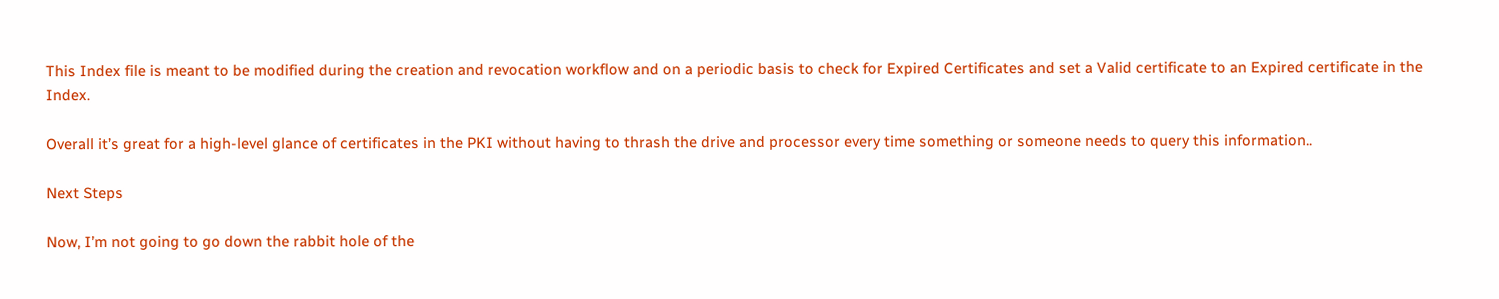This Index file is meant to be modified during the creation and revocation workflow and on a periodic basis to check for Expired Certificates and set a Valid certificate to an Expired certificate in the Index.

Overall it’s great for a high-level glance of certificates in the PKI without having to thrash the drive and processor every time something or someone needs to query this information..

Next Steps

Now, I’m not going to go down the rabbit hole of the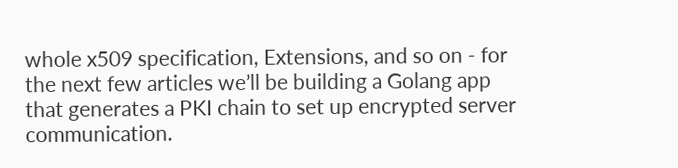whole x509 specification, Extensions, and so on - for the next few articles we’ll be building a Golang app that generates a PKI chain to set up encrypted server communication.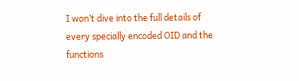I won’t dive into the full details of every specially encoded OID and the functions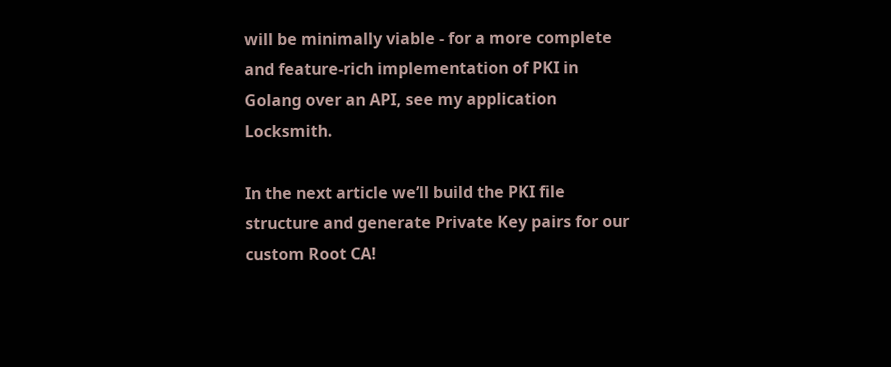will be minimally viable - for a more complete and feature-rich implementation of PKI in Golang over an API, see my application Locksmith.

In the next article we’ll build the PKI file structure and generate Private Key pairs for our custom Root CA!